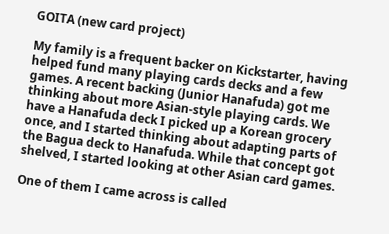GOITA (new card project)

My family is a frequent backer on Kickstarter, having helped fund many playing cards decks and a few games. A recent backing (Junior Hanafuda) got me thinking about more Asian-style playing cards. We have a Hanafuda deck I picked up a Korean grocery once, and I started thinking about adapting parts of the Bagua deck to Hanafuda. While that concept got shelved, I started looking at other Asian card games.

One of them I came across is called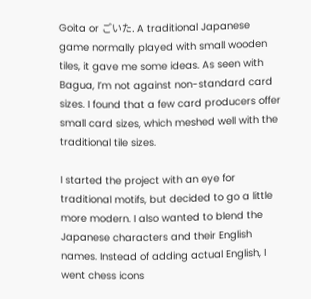Goita or ごいた. A traditional Japanese game normally played with small wooden tiles, it gave me some ideas. As seen with Bagua, I’m not against non-standard card sizes. I found that a few card producers offer small card sizes, which meshed well with the traditional tile sizes.

I started the project with an eye for traditional motifs, but decided to go a little more modern. I also wanted to blend the Japanese characters and their English names. Instead of adding actual English, I went chess icons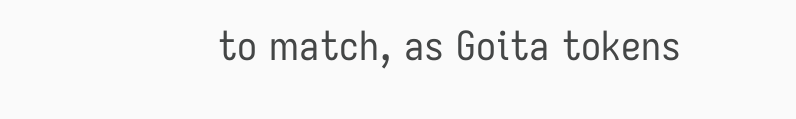to match, as Goita tokens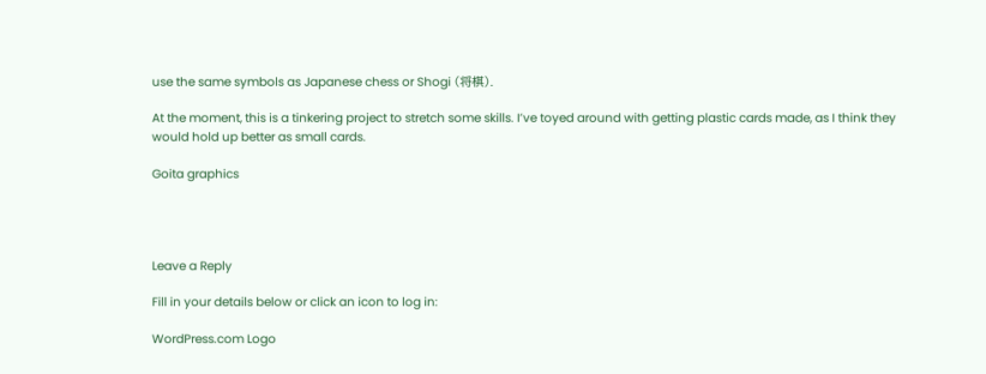use the same symbols as Japanese chess or Shogi (将棋).

At the moment, this is a tinkering project to stretch some skills. I’ve toyed around with getting plastic cards made, as I think they would hold up better as small cards.

Goita graphics




Leave a Reply

Fill in your details below or click an icon to log in:

WordPress.com Logo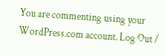You are commenting using your WordPress.com account. Log Out /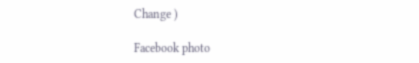Change )

Facebook photo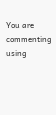You are commenting using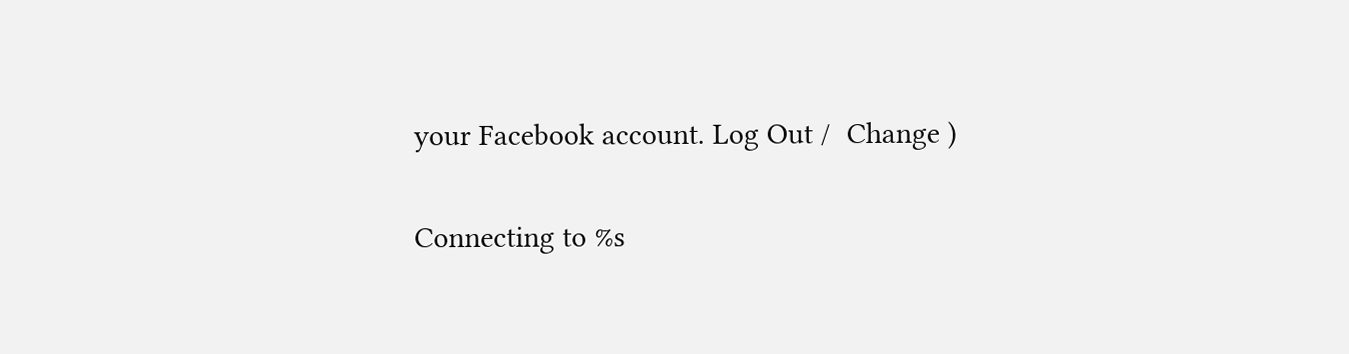your Facebook account. Log Out /  Change )

Connecting to %s